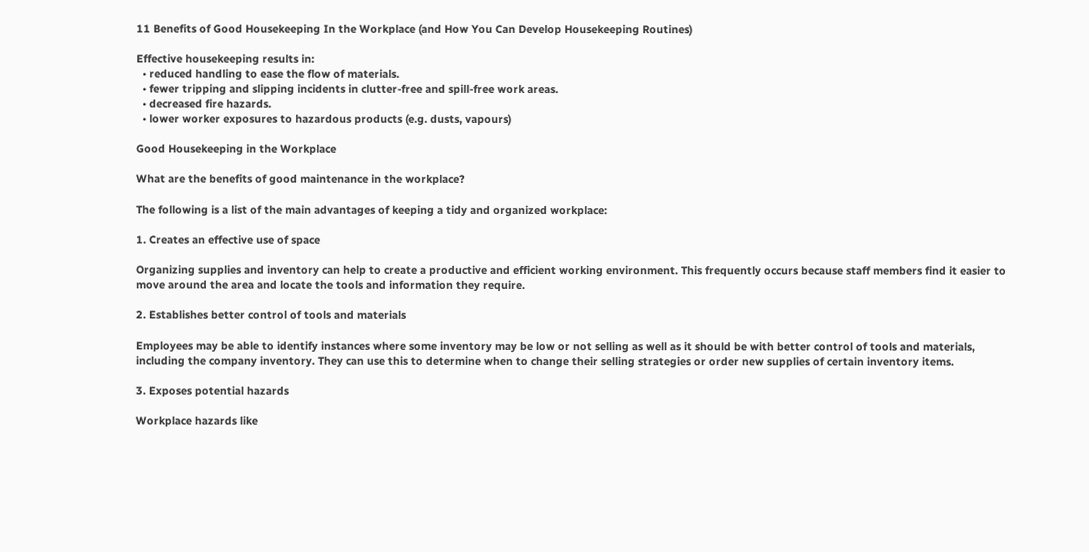11 Benefits of Good Housekeeping In the Workplace (and How You Can Develop Housekeeping Routines)

Effective housekeeping results in:
  • reduced handling to ease the flow of materials.
  • fewer tripping and slipping incidents in clutter-free and spill-free work areas.
  • decreased fire hazards.
  • lower worker exposures to hazardous products (e.g. dusts, vapours)

Good Housekeeping in the Workplace

What are the benefits of good maintenance in the workplace?

The following is a list of the main advantages of keeping a tidy and organized workplace:

1. Creates an effective use of space

Organizing supplies and inventory can help to create a productive and efficient working environment. This frequently occurs because staff members find it easier to move around the area and locate the tools and information they require.

2. Establishes better control of tools and materials

Employees may be able to identify instances where some inventory may be low or not selling as well as it should be with better control of tools and materials, including the company inventory. They can use this to determine when to change their selling strategies or order new supplies of certain inventory items.

3. Exposes potential hazards

Workplace hazards like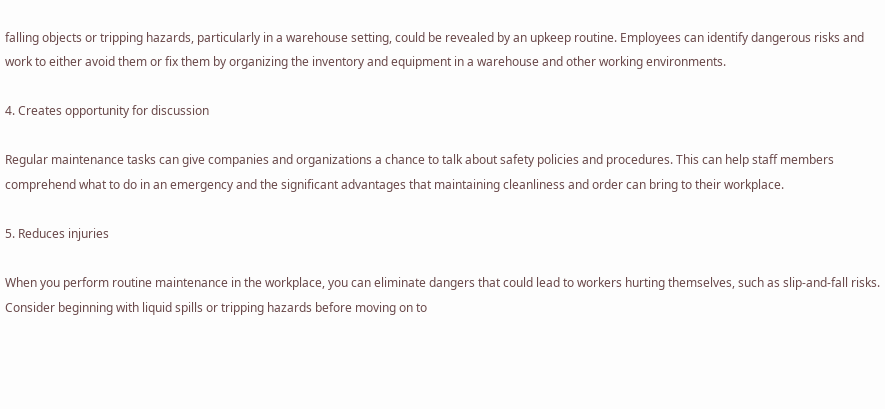falling objects or tripping hazards, particularly in a warehouse setting, could be revealed by an upkeep routine. Employees can identify dangerous risks and work to either avoid them or fix them by organizing the inventory and equipment in a warehouse and other working environments.

4. Creates opportunity for discussion

Regular maintenance tasks can give companies and organizations a chance to talk about safety policies and procedures. This can help staff members comprehend what to do in an emergency and the significant advantages that maintaining cleanliness and order can bring to their workplace.

5. Reduces injuries

When you perform routine maintenance in the workplace, you can eliminate dangers that could lead to workers hurting themselves, such as slip-and-fall risks. Consider beginning with liquid spills or tripping hazards before moving on to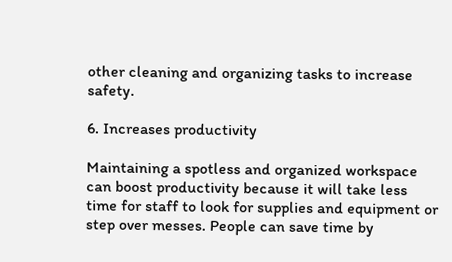other cleaning and organizing tasks to increase safety.

6. Increases productivity

Maintaining a spotless and organized workspace can boost productivity because it will take less time for staff to look for supplies and equipment or step over messes. People can save time by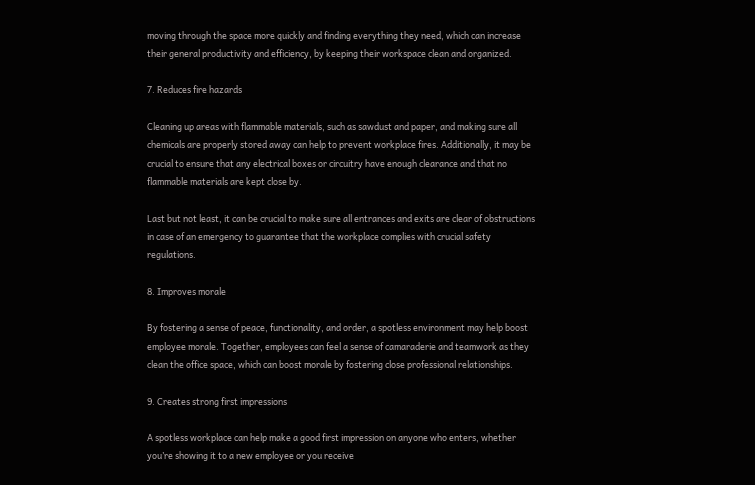moving through the space more quickly and finding everything they need, which can increase their general productivity and efficiency, by keeping their workspace clean and organized.

7. Reduces fire hazards

Cleaning up areas with flammable materials, such as sawdust and paper, and making sure all chemicals are properly stored away can help to prevent workplace fires. Additionally, it may be crucial to ensure that any electrical boxes or circuitry have enough clearance and that no flammable materials are kept close by.

Last but not least, it can be crucial to make sure all entrances and exits are clear of obstructions in case of an emergency to guarantee that the workplace complies with crucial safety regulations.

8. Improves morale

By fostering a sense of peace, functionality, and order, a spotless environment may help boost employee morale. Together, employees can feel a sense of camaraderie and teamwork as they clean the office space, which can boost morale by fostering close professional relationships.

9. Creates strong first impressions

A spotless workplace can help make a good first impression on anyone who enters, whether you’re showing it to a new employee or you receive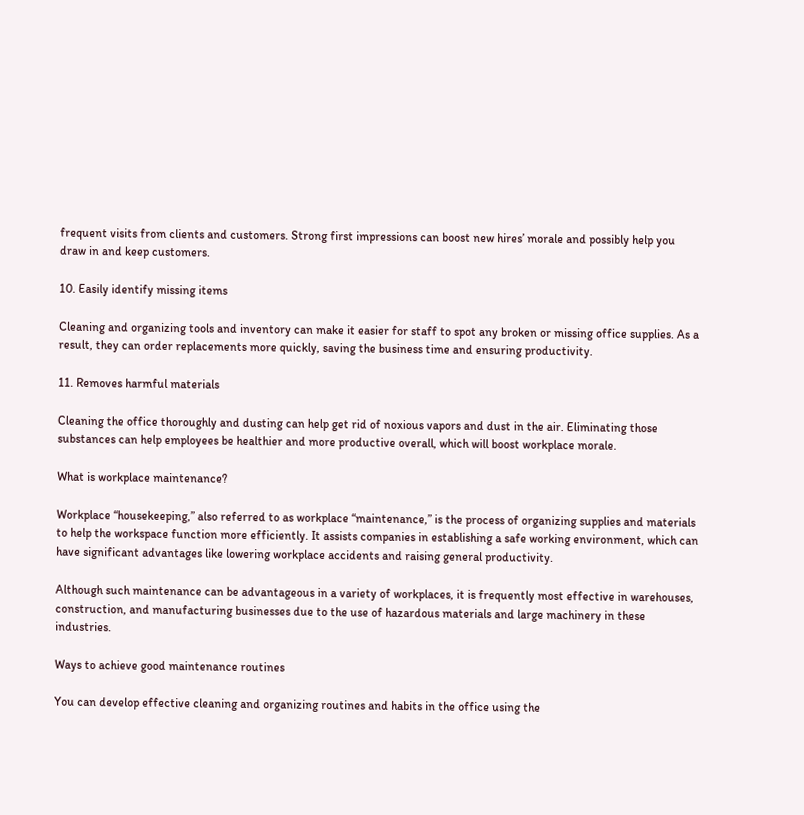frequent visits from clients and customers. Strong first impressions can boost new hires’ morale and possibly help you draw in and keep customers.

10. Easily identify missing items

Cleaning and organizing tools and inventory can make it easier for staff to spot any broken or missing office supplies. As a result, they can order replacements more quickly, saving the business time and ensuring productivity.

11. Removes harmful materials

Cleaning the office thoroughly and dusting can help get rid of noxious vapors and dust in the air. Eliminating those substances can help employees be healthier and more productive overall, which will boost workplace morale.

What is workplace maintenance?

Workplace “housekeeping,” also referred to as workplace “maintenance,” is the process of organizing supplies and materials to help the workspace function more efficiently. It assists companies in establishing a safe working environment, which can have significant advantages like lowering workplace accidents and raising general productivity.

Although such maintenance can be advantageous in a variety of workplaces, it is frequently most effective in warehouses, construction, and manufacturing businesses due to the use of hazardous materials and large machinery in these industries.

Ways to achieve good maintenance routines

You can develop effective cleaning and organizing routines and habits in the office using the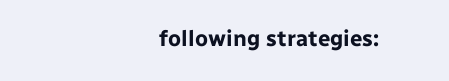following strategies: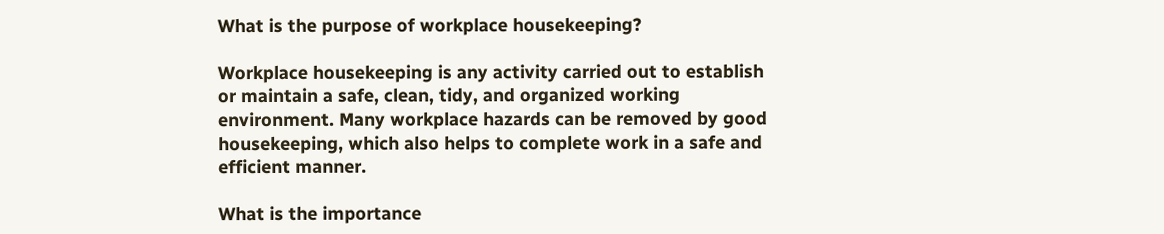What is the purpose of workplace housekeeping?

Workplace housekeeping is any activity carried out to establish or maintain a safe, clean, tidy, and organized working environment. Many workplace hazards can be removed by good housekeeping, which also helps to complete work in a safe and efficient manner.

What is the importance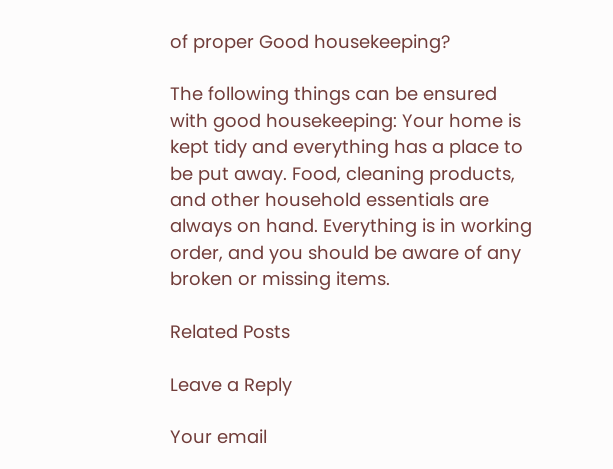of proper Good housekeeping?

The following things can be ensured with good housekeeping: Your home is kept tidy and everything has a place to be put away. Food, cleaning products, and other household essentials are always on hand. Everything is in working order, and you should be aware of any broken or missing items.

Related Posts

Leave a Reply

Your email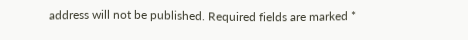address will not be published. Required fields are marked *